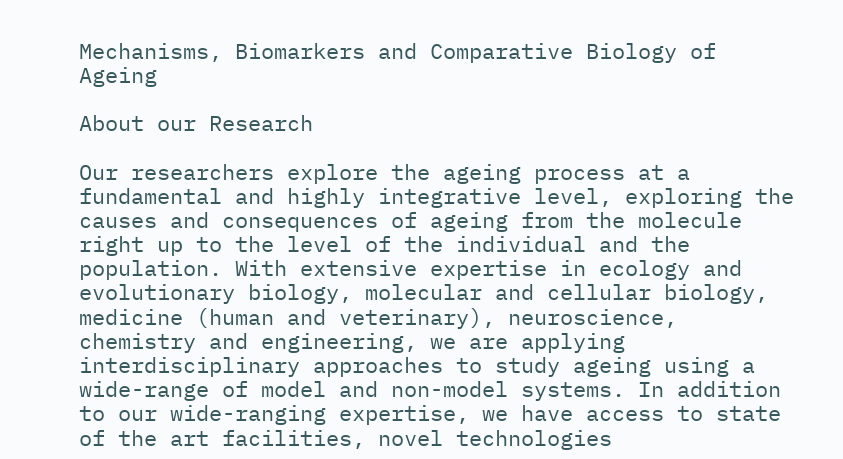Mechanisms, Biomarkers and Comparative Biology of Ageing

About our Research

Our researchers explore the ageing process at a fundamental and highly integrative level, exploring the causes and consequences of ageing from the molecule right up to the level of the individual and the population. With extensive expertise in ecology and evolutionary biology, molecular and cellular biology, medicine (human and veterinary), neuroscience, chemistry and engineering, we are applying interdisciplinary approaches to study ageing using a wide-range of model and non-model systems. In addition to our wide-ranging expertise, we have access to state of the art facilities, novel technologies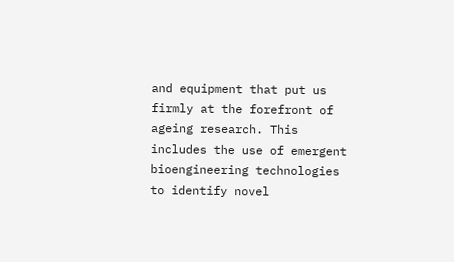and equipment that put us firmly at the forefront of ageing research. This includes the use of emergent bioengineering technologies to identify novel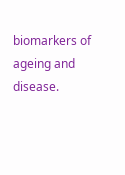biomarkers of ageing and disease.